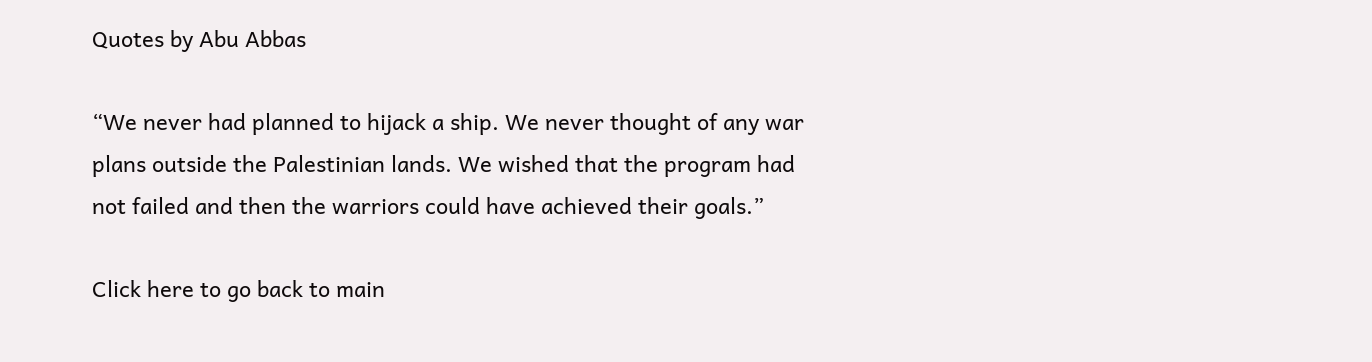Quotes by Abu Abbas

“We never had planned to hijack a ship. We never thought of any war plans outside the Palestinian lands. We wished that the program had not failed and then the warriors could have achieved their goals.”

Click here to go back to main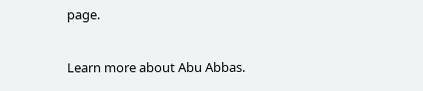page.

Learn more about Abu Abbas.